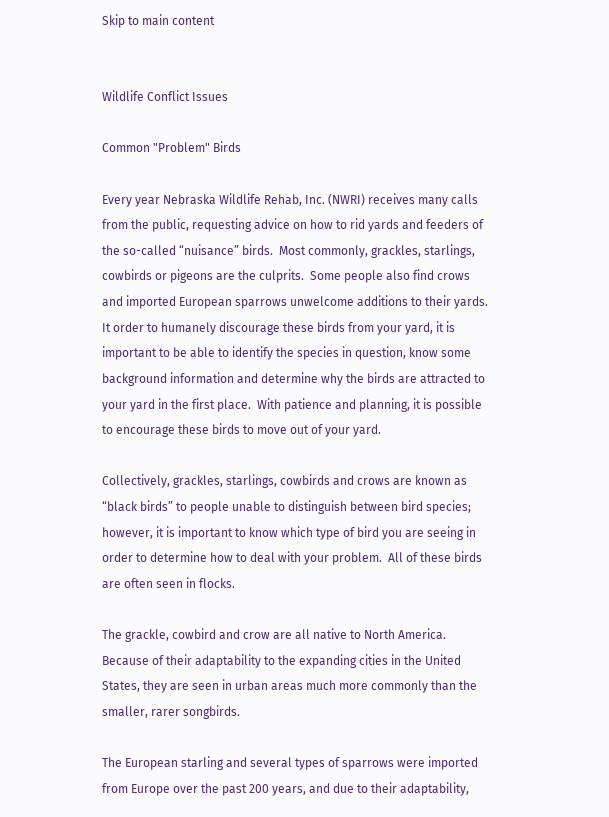Skip to main content


Wildlife Conflict Issues

Common "Problem" Birds

Every year Nebraska Wildlife Rehab, Inc. (NWRI) receives many calls from the public, requesting advice on how to rid yards and feeders of the so-called “nuisance” birds.  Most commonly, grackles, starlings, cowbirds or pigeons are the culprits.  Some people also find crows and imported European sparrows unwelcome additions to their yards.  It order to humanely discourage these birds from your yard, it is important to be able to identify the species in question, know some background information and determine why the birds are attracted to your yard in the first place.  With patience and planning, it is possible to encourage these birds to move out of your yard.

Collectively, grackles, starlings, cowbirds and crows are known as “black birds” to people unable to distinguish between bird species; however, it is important to know which type of bird you are seeing in order to determine how to deal with your problem.  All of these birds are often seen in flocks.

The grackle, cowbird and crow are all native to North America.  Because of their adaptability to the expanding cities in the United States, they are seen in urban areas much more commonly than the smaller, rarer songbirds.

The European starling and several types of sparrows were imported from Europe over the past 200 years, and due to their adaptability,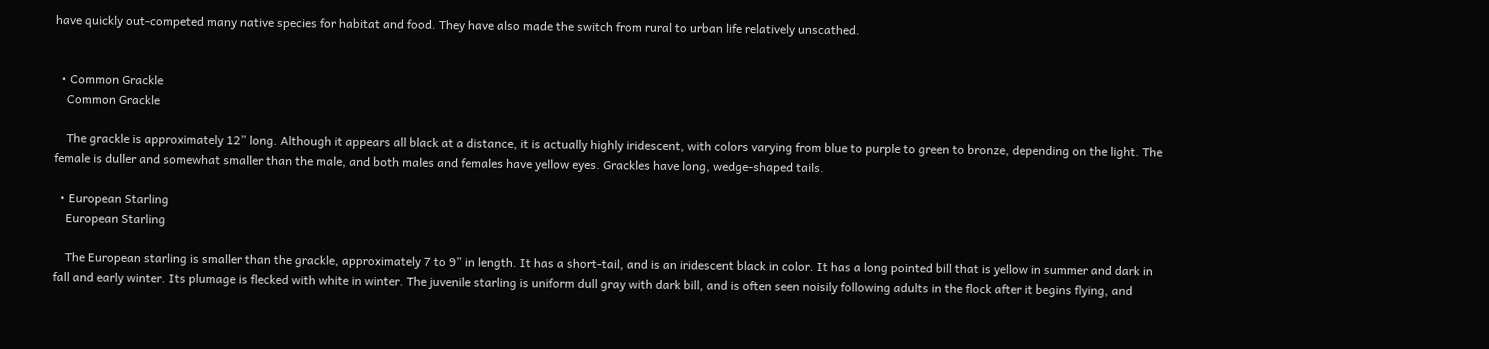have quickly out-competed many native species for habitat and food. They have also made the switch from rural to urban life relatively unscathed.


  • Common Grackle
    Common Grackle

    The grackle is approximately 12” long. Although it appears all black at a distance, it is actually highly iridescent, with colors varying from blue to purple to green to bronze, depending on the light. The female is duller and somewhat smaller than the male, and both males and females have yellow eyes. Grackles have long, wedge-shaped tails.

  • European Starling
    European Starling

    The European starling is smaller than the grackle, approximately 7 to 9” in length. It has a short-tail, and is an iridescent black in color. It has a long pointed bill that is yellow in summer and dark in fall and early winter. Its plumage is flecked with white in winter. The juvenile starling is uniform dull gray with dark bill, and is often seen noisily following adults in the flock after it begins flying, and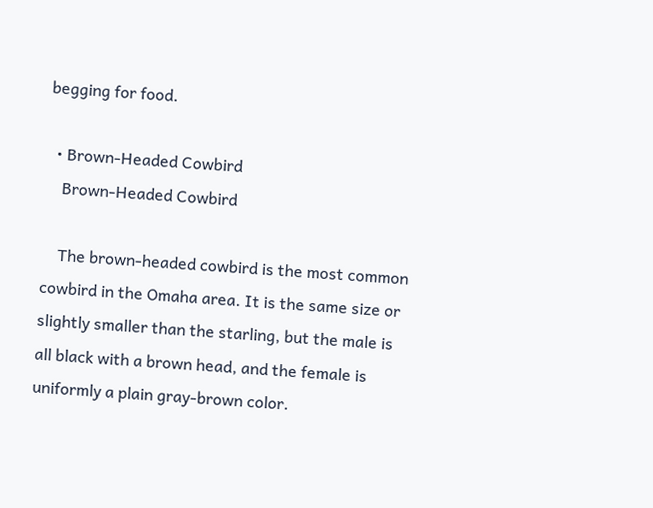begging for food.

  • Brown-Headed Cowbird
    Brown-Headed Cowbird

    The brown-headed cowbird is the most common cowbird in the Omaha area. It is the same size or slightly smaller than the starling, but the male is all black with a brown head, and the female is uniformly a plain gray-brown color.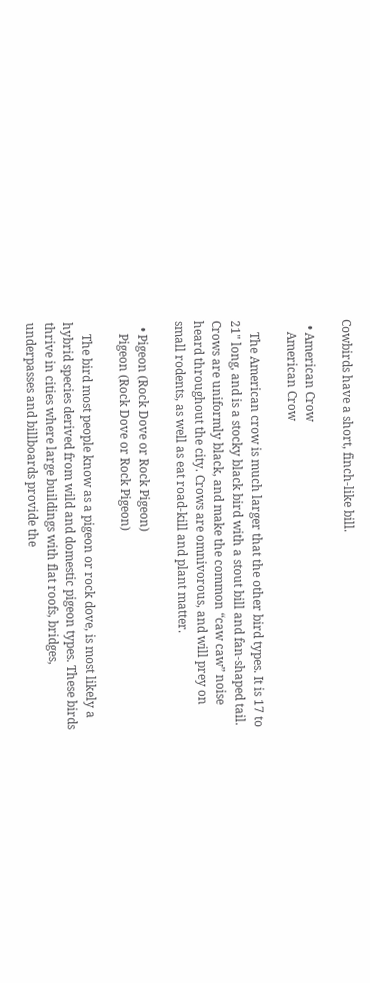Cowbirds have a short, finch-like bill.

  • American Crow
    American Crow

    The American crow is much larger that the other bird types. It is 17 to 21" long, and is a stocky black bird with a stout bill and fan-shaped tail. Crows are uniformly black, and make the common “caw caw” noise heard throughout the city. Crows are omnivorous, and will prey on small rodents, as well as eat road-kill and plant matter.

  • Pigeon (Rock Dove or Rock Pigeon)
    Pigeon (Rock Dove or Rock Pigeon)

    The bird most people know as a pigeon or rock dove, is most likely a hybrid species derived from wild and domestic pigeon types. These birds thrive in cities where large buildings with flat roofs, bridges, underpasses and billboards provide the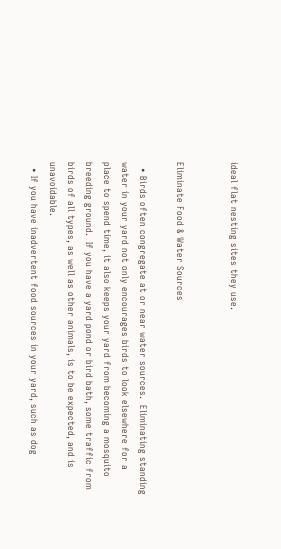ideal flat nesting sites they use.


Eliminate Food & Water Sources

  • Birds often congregate at or near water sources.  Eliminating standing water in your yard not only encourages birds to look elsewhere for a place to spend time, it also keeps your yard from becoming a mosquito breeding ground.  If you have a yard pond or bird bath, some traffic from birds of all types, as well as other animals, is to be expected, and is unavoidable.
  • If you have inadvertent food sources in your yard, such as dog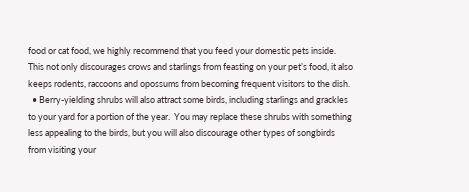food or cat food, we highly recommend that you feed your domestic pets inside.  This not only discourages crows and starlings from feasting on your pet’s food, it also keeps rodents, raccoons and opossums from becoming frequent visitors to the dish.
  • Berry-yielding shrubs will also attract some birds, including starlings and grackles to your yard for a portion of the year.  You may replace these shrubs with something less appealing to the birds, but you will also discourage other types of songbirds from visiting your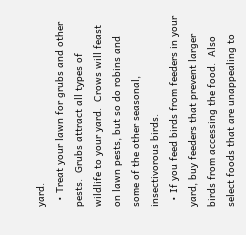yard.
  • Treat your lawn for grubs and other pests.  Grubs attract all types of wildlife to your yard.  Crows will feast on lawn pests, but so do robins and some of the other seasonal, insectivorous birds.
  • If you feed birds from feeders in your yard, buy feeders that prevent larger birds from accessing the food.  Also select foods that are unappealing to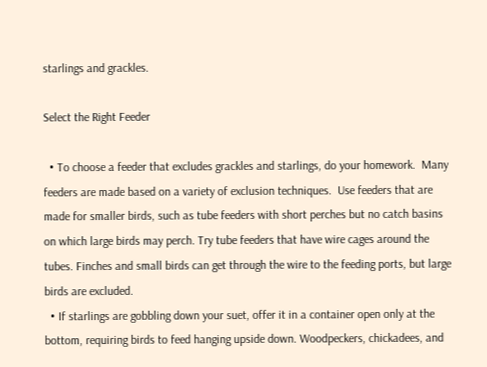starlings and grackles.

Select the Right Feeder

  • To choose a feeder that excludes grackles and starlings, do your homework.  Many feeders are made based on a variety of exclusion techniques.  Use feeders that are made for smaller birds, such as tube feeders with short perches but no catch basins on which large birds may perch. Try tube feeders that have wire cages around the tubes. Finches and small birds can get through the wire to the feeding ports, but large birds are excluded.
  • If starlings are gobbling down your suet, offer it in a container open only at the bottom, requiring birds to feed hanging upside down. Woodpeckers, chickadees, and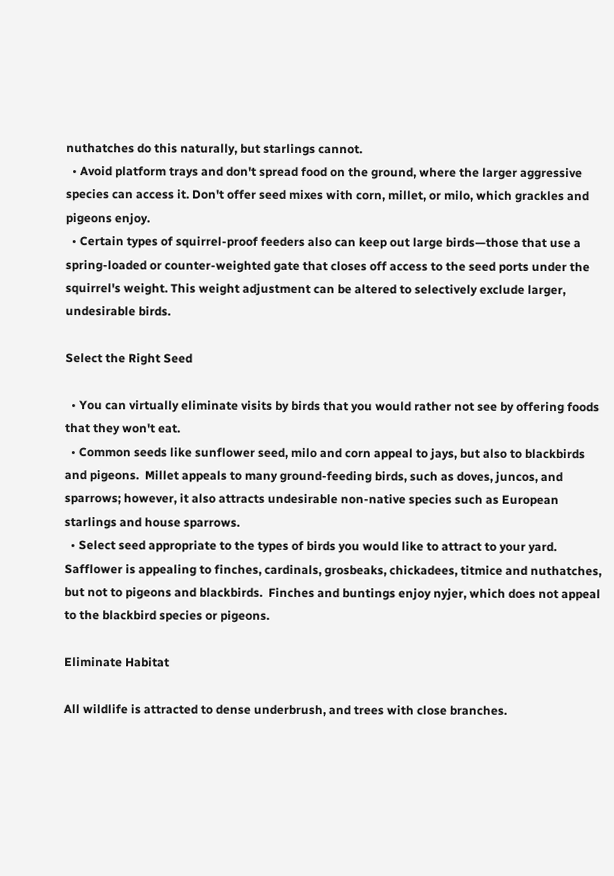nuthatches do this naturally, but starlings cannot.
  • Avoid platform trays and don't spread food on the ground, where the larger aggressive species can access it. Don't offer seed mixes with corn, millet, or milo, which grackles and pigeons enjoy.
  • Certain types of squirrel-proof feeders also can keep out large birds—those that use a spring-loaded or counter-weighted gate that closes off access to the seed ports under the squirrel's weight. This weight adjustment can be altered to selectively exclude larger, undesirable birds.

Select the Right Seed

  • You can virtually eliminate visits by birds that you would rather not see by offering foods that they won't eat.
  • Common seeds like sunflower seed, milo and corn appeal to jays, but also to blackbirds and pigeons.  Millet appeals to many ground-feeding birds, such as doves, juncos, and sparrows; however, it also attracts undesirable non-native species such as European starlings and house sparrows.
  • Select seed appropriate to the types of birds you would like to attract to your yard.  Safflower is appealing to finches, cardinals, grosbeaks, chickadees, titmice and nuthatches, but not to pigeons and blackbirds.  Finches and buntings enjoy nyjer, which does not appeal to the blackbird species or pigeons.

Eliminate Habitat

All wildlife is attracted to dense underbrush, and trees with close branches.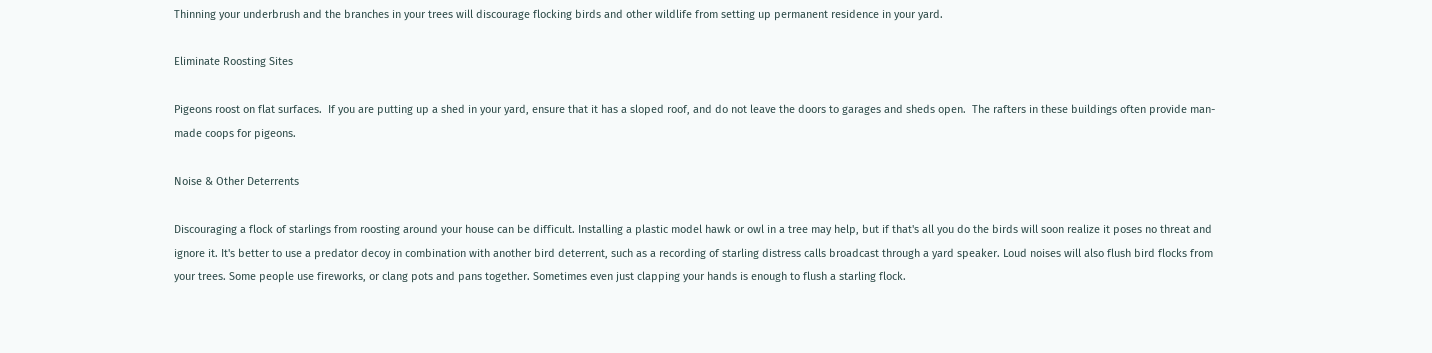Thinning your underbrush and the branches in your trees will discourage flocking birds and other wildlife from setting up permanent residence in your yard.

Eliminate Roosting Sites

Pigeons roost on flat surfaces.  If you are putting up a shed in your yard, ensure that it has a sloped roof, and do not leave the doors to garages and sheds open.  The rafters in these buildings often provide man-made coops for pigeons.

Noise & Other Deterrents

Discouraging a flock of starlings from roosting around your house can be difficult. Installing a plastic model hawk or owl in a tree may help, but if that's all you do the birds will soon realize it poses no threat and ignore it. It's better to use a predator decoy in combination with another bird deterrent, such as a recording of starling distress calls broadcast through a yard speaker. Loud noises will also flush bird flocks from your trees. Some people use fireworks, or clang pots and pans together. Sometimes even just clapping your hands is enough to flush a starling flock.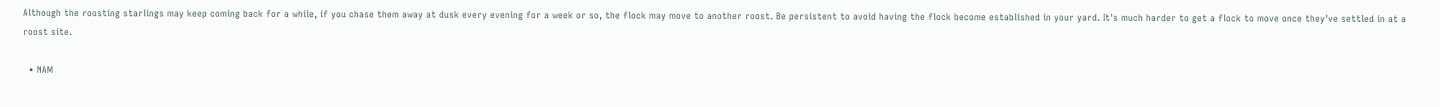Although the roosting starlings may keep coming back for a while, if you chase them away at dusk every evening for a week or so, the flock may move to another roost. Be persistent to avoid having the flock become established in your yard. It's much harder to get a flock to move once they've settled in at a roost site.

  • NAM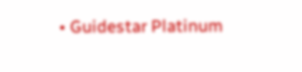• Guidestar Platinum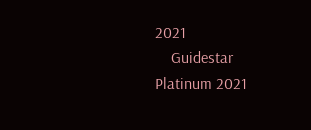2021
    Guidestar Platinum 2021